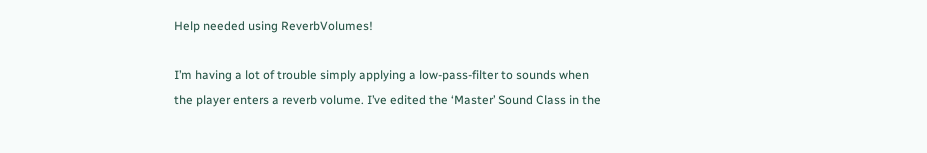Help needed using ReverbVolumes!

I’m having a lot of trouble simply applying a low-pass-filter to sounds when the player enters a reverb volume. I’ve edited the ‘Master’ Sound Class in the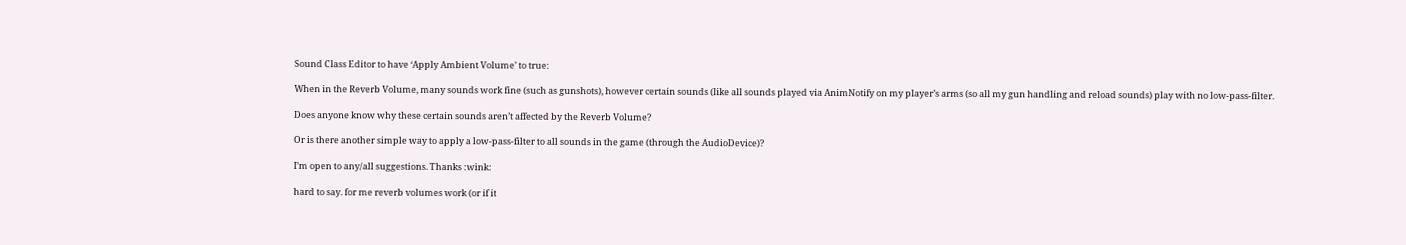Sound Class Editor to have ‘Apply Ambient Volume’ to true:

When in the Reverb Volume, many sounds work fine (such as gunshots), however certain sounds (like all sounds played via AnimNotify on my player’s arms (so all my gun handling and reload sounds) play with no low-pass-filter.

Does anyone know why these certain sounds aren’t affected by the Reverb Volume?

Or is there another simple way to apply a low-pass-filter to all sounds in the game (through the AudioDevice)?

I’m open to any/all suggestions. Thanks :wink:

hard to say. for me reverb volumes work (or if it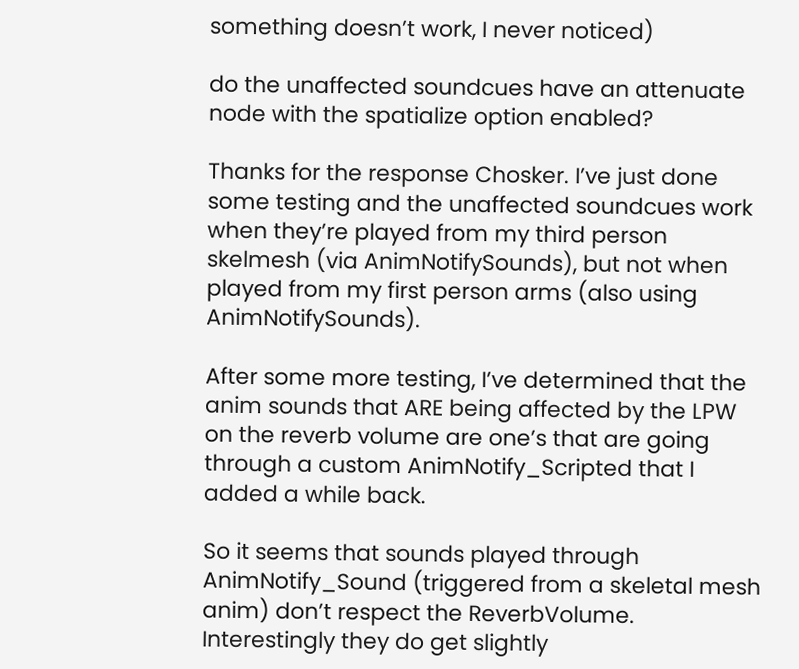something doesn’t work, I never noticed)

do the unaffected soundcues have an attenuate node with the spatialize option enabled?

Thanks for the response Chosker. I’ve just done some testing and the unaffected soundcues work when they’re played from my third person skelmesh (via AnimNotifySounds), but not when played from my first person arms (also using AnimNotifySounds).

After some more testing, I’ve determined that the anim sounds that ARE being affected by the LPW on the reverb volume are one’s that are going through a custom AnimNotify_Scripted that I added a while back.

So it seems that sounds played through AnimNotify_Sound (triggered from a skeletal mesh anim) don’t respect the ReverbVolume. Interestingly they do get slightly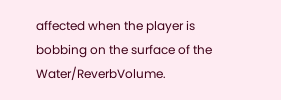affected when the player is bobbing on the surface of the Water/ReverbVolume.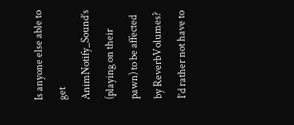Is anyone else able to get AnimNotify_Sound’s (playing on their pawn) to be affected by ReverbVolumes? I’d rather not have to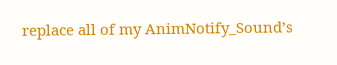replace all of my AnimNotify_Sound’s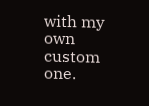with my own custom one.